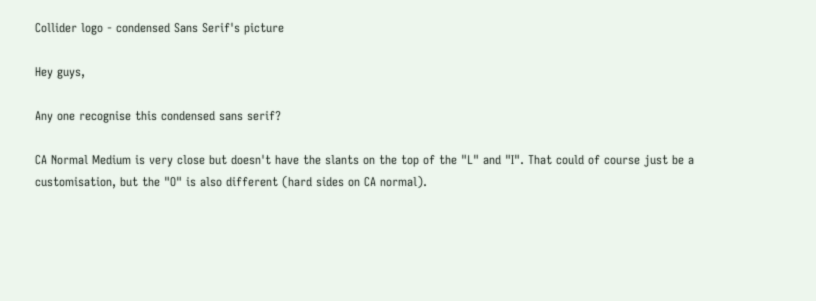Collider logo - condensed Sans Serif's picture

Hey guys,

Any one recognise this condensed sans serif?

CA Normal Medium is very close but doesn't have the slants on the top of the "L" and "I". That could of course just be a customisation, but the "O" is also different (hard sides on CA normal).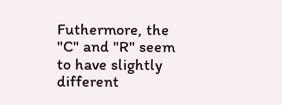Futhermore, the "C" and "R" seem to have slightly different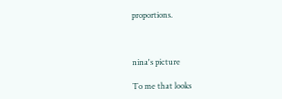proportions.



nina's picture

To me that looks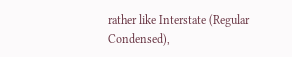rather like Interstate (Regular Condensed),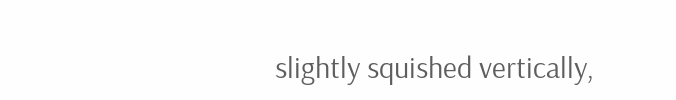slightly squished vertically,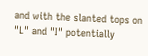and with the slanted tops on "L" and "I" potentially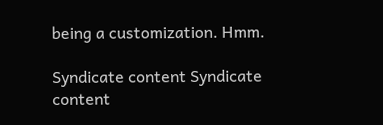being a customization. Hmm.

Syndicate content Syndicate content